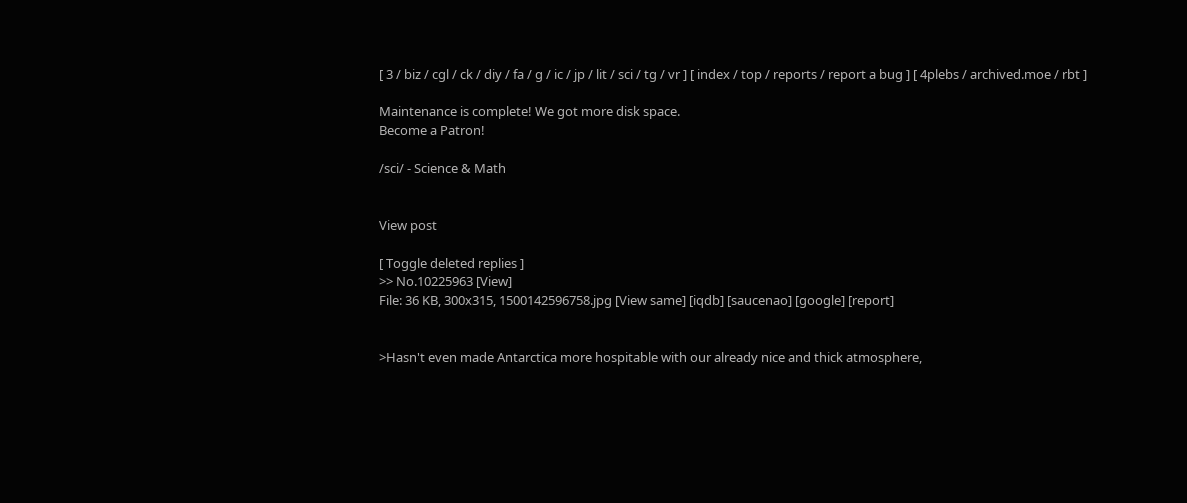[ 3 / biz / cgl / ck / diy / fa / g / ic / jp / lit / sci / tg / vr ] [ index / top / reports / report a bug ] [ 4plebs / archived.moe / rbt ]

Maintenance is complete! We got more disk space.
Become a Patron!

/sci/ - Science & Math


View post

[ Toggle deleted replies ]
>> No.10225963 [View]
File: 36 KB, 300x315, 1500142596758.jpg [View same] [iqdb] [saucenao] [google] [report]


>Hasn't even made Antarctica more hospitable with our already nice and thick atmosphere,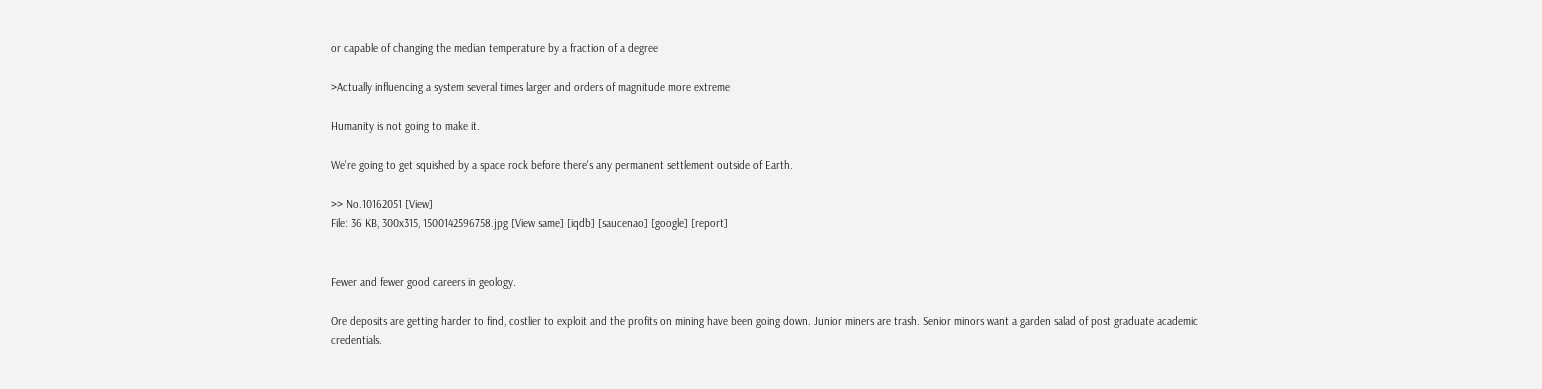or capable of changing the median temperature by a fraction of a degree

>Actually influencing a system several times larger and orders of magnitude more extreme

Humanity is not going to make it.

We're going to get squished by a space rock before there's any permanent settlement outside of Earth.

>> No.10162051 [View]
File: 36 KB, 300x315, 1500142596758.jpg [View same] [iqdb] [saucenao] [google] [report]


Fewer and fewer good careers in geology.

Ore deposits are getting harder to find, costlier to exploit and the profits on mining have been going down. Junior miners are trash. Senior minors want a garden salad of post graduate academic credentials.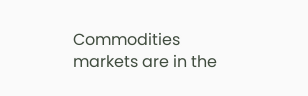Commodities markets are in the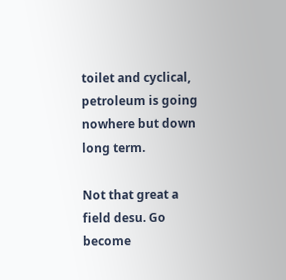toilet and cyclical, petroleum is going nowhere but down long term.

Not that great a field desu. Go become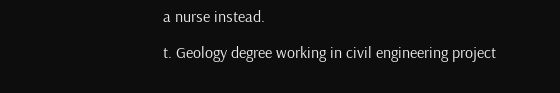a nurse instead.

t. Geology degree working in civil engineering project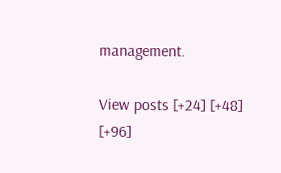management.

View posts [+24] [+48] [+96]